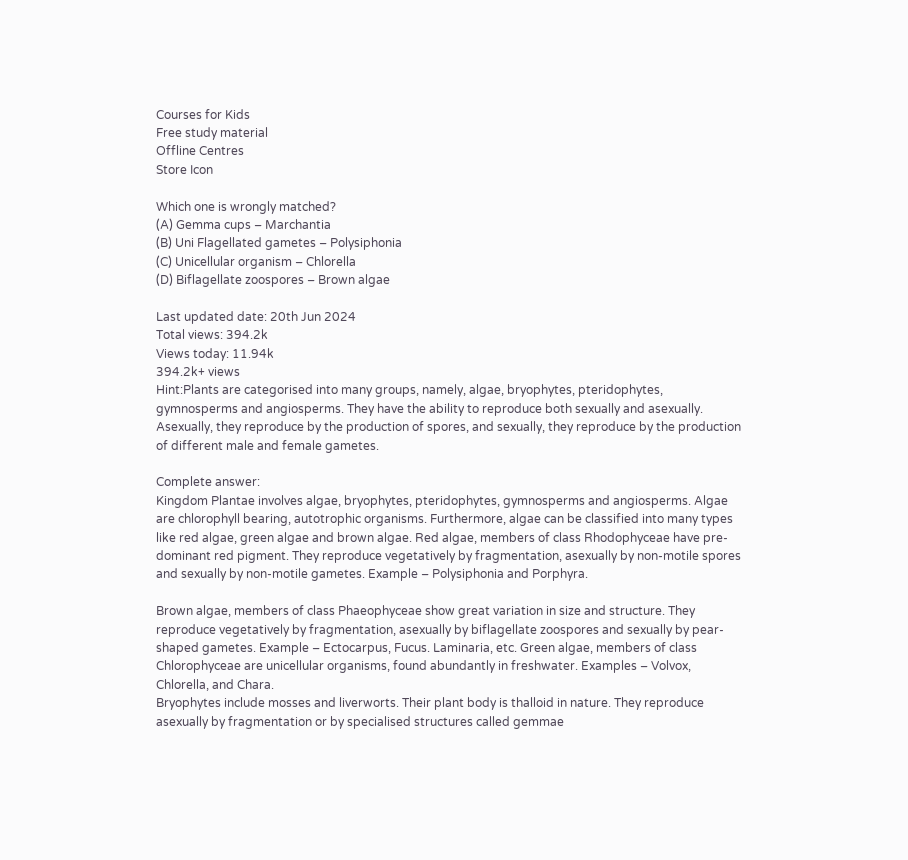Courses for Kids
Free study material
Offline Centres
Store Icon

Which one is wrongly matched?
(A) Gemma cups – Marchantia
(B) Uni Flagellated gametes – Polysiphonia
(C) Unicellular organism – Chlorella
(D) Biflagellate zoospores – Brown algae

Last updated date: 20th Jun 2024
Total views: 394.2k
Views today: 11.94k
394.2k+ views
Hint:Plants are categorised into many groups, namely, algae, bryophytes, pteridophytes, gymnosperms and angiosperms. They have the ability to reproduce both sexually and asexually. Asexually, they reproduce by the production of spores, and sexually, they reproduce by the production of different male and female gametes.

Complete answer:
Kingdom Plantae involves algae, bryophytes, pteridophytes, gymnosperms and angiosperms. Algae are chlorophyll bearing, autotrophic organisms. Furthermore, algae can be classified into many types like red algae, green algae and brown algae. Red algae, members of class Rhodophyceae have pre-dominant red pigment. They reproduce vegetatively by fragmentation, asexually by non-motile spores and sexually by non-motile gametes. Example – Polysiphonia and Porphyra.

Brown algae, members of class Phaeophyceae show great variation in size and structure. They reproduce vegetatively by fragmentation, asexually by biflagellate zoospores and sexually by pear-shaped gametes. Example – Ectocarpus, Fucus. Laminaria, etc. Green algae, members of class Chlorophyceae are unicellular organisms, found abundantly in freshwater. Examples – Volvox, Chlorella, and Chara.
Bryophytes include mosses and liverworts. Their plant body is thalloid in nature. They reproduce asexually by fragmentation or by specialised structures called gemmae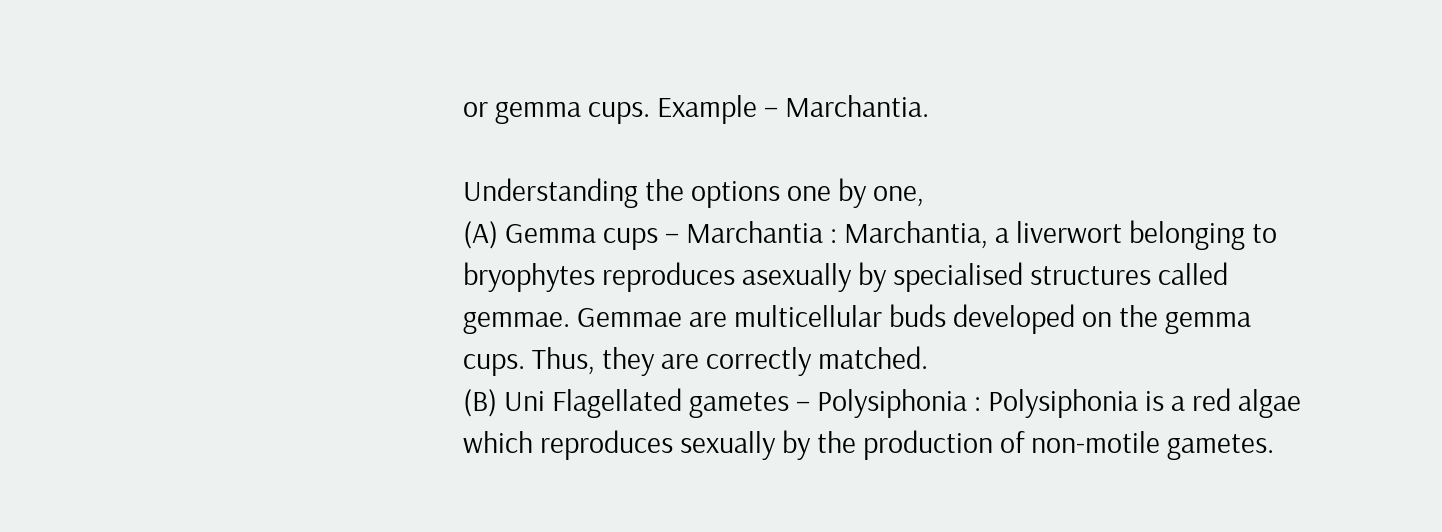or gemma cups. Example – Marchantia.

Understanding the options one by one,
(A) Gemma cups – Marchantia : Marchantia, a liverwort belonging to bryophytes reproduces asexually by specialised structures called gemmae. Gemmae are multicellular buds developed on the gemma cups. Thus, they are correctly matched.
(B) Uni Flagellated gametes – Polysiphonia : Polysiphonia is a red algae which reproduces sexually by the production of non-motile gametes.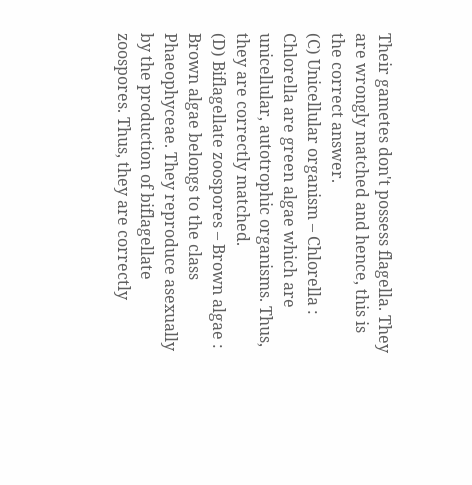Their gametes don't possess flagella. They are wrongly matched and hence, this is the correct answer.
(C) Unicellular organism – Chlorella : Chlorella are green algae which are unicellular, autotrophic organisms. Thus, they are correctly matched.
(D) Biflagellate zoospores – Brown algae : Brown algae belongs to the class Phaeophyceae. They reproduce asexually by the production of biflagellate zoospores. Thus, they are correctly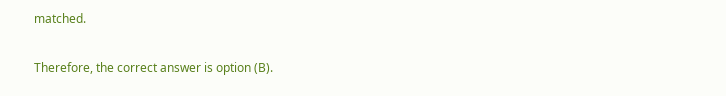matched.

Therefore, the correct answer is option (B).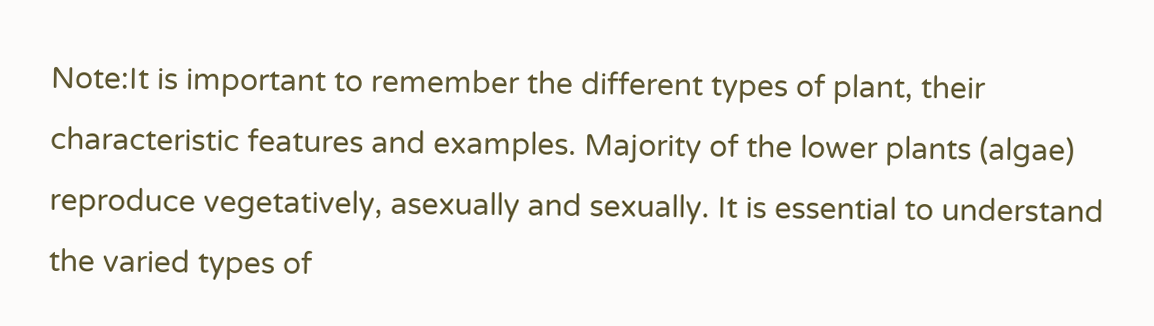Note:It is important to remember the different types of plant, their characteristic features and examples. Majority of the lower plants (algae) reproduce vegetatively, asexually and sexually. It is essential to understand the varied types of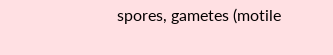spores, gametes (motile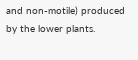and non-motile) produced by the lower plants.